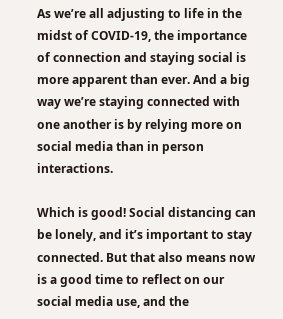As we’re all adjusting to life in the midst of COVID-19, the importance of connection and staying social is more apparent than ever. And a big way we’re staying connected with one another is by relying more on social media than in person interactions.

Which is good! Social distancing can be lonely, and it’s important to stay connected. But that also means now is a good time to reflect on our social media use, and the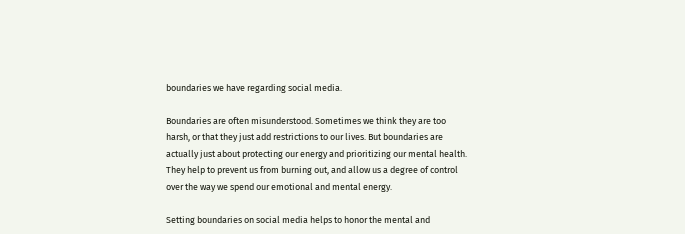boundaries we have regarding social media.

Boundaries are often misunderstood. Sometimes we think they are too harsh, or that they just add restrictions to our lives. But boundaries are actually just about protecting our energy and prioritizing our mental health. They help to prevent us from burning out, and allow us a degree of control over the way we spend our emotional and mental energy.

Setting boundaries on social media helps to honor the mental and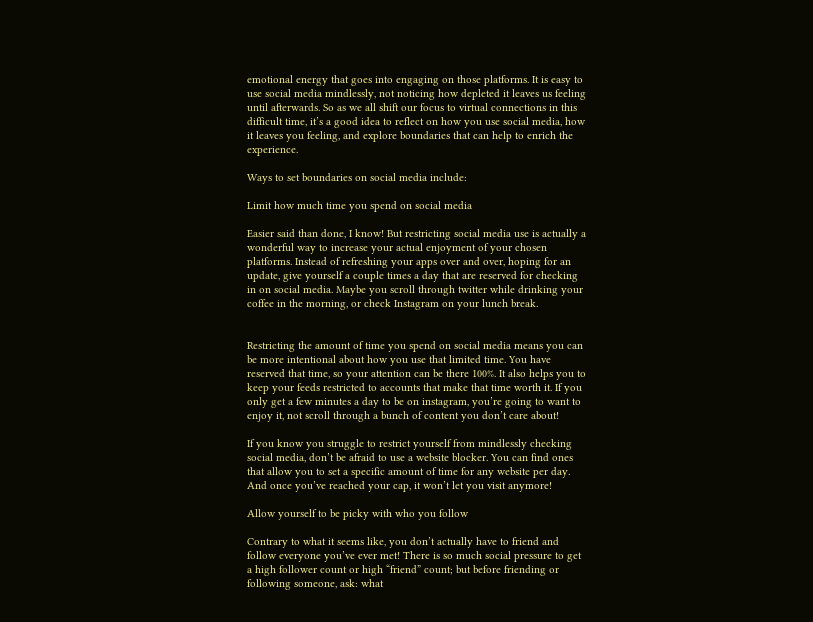emotional energy that goes into engaging on those platforms. It is easy to use social media mindlessly, not noticing how depleted it leaves us feeling until afterwards. So as we all shift our focus to virtual connections in this difficult time, it’s a good idea to reflect on how you use social media, how it leaves you feeling, and explore boundaries that can help to enrich the experience.

Ways to set boundaries on social media include:

Limit how much time you spend on social media

Easier said than done, I know! But restricting social media use is actually a wonderful way to increase your actual enjoyment of your chosen platforms. Instead of refreshing your apps over and over, hoping for an update, give yourself a couple times a day that are reserved for checking in on social media. Maybe you scroll through twitter while drinking your coffee in the morning, or check Instagram on your lunch break.


Restricting the amount of time you spend on social media means you can be more intentional about how you use that limited time. You have reserved that time, so your attention can be there 100%. It also helps you to keep your feeds restricted to accounts that make that time worth it. If you only get a few minutes a day to be on instagram, you’re going to want to enjoy it, not scroll through a bunch of content you don’t care about!

If you know you struggle to restrict yourself from mindlessly checking social media, don’t be afraid to use a website blocker. You can find ones that allow you to set a specific amount of time for any website per day. And once you’ve reached your cap, it won’t let you visit anymore!

Allow yourself to be picky with who you follow

Contrary to what it seems like, you don’t actually have to friend and follow everyone you’ve ever met! There is so much social pressure to get a high follower count or high “friend” count; but before friending or following someone, ask: what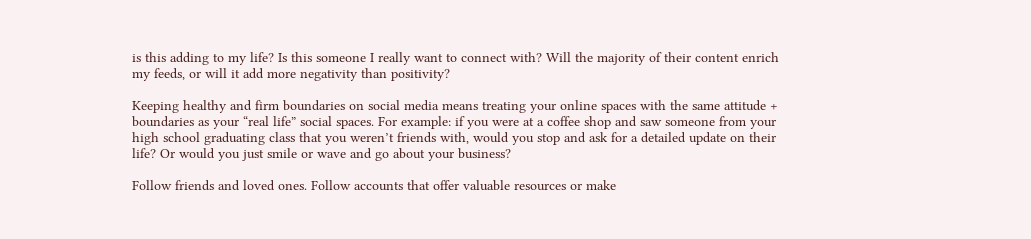is this adding to my life? Is this someone I really want to connect with? Will the majority of their content enrich my feeds, or will it add more negativity than positivity?

Keeping healthy and firm boundaries on social media means treating your online spaces with the same attitude + boundaries as your “real life” social spaces. For example: if you were at a coffee shop and saw someone from your high school graduating class that you weren’t friends with, would you stop and ask for a detailed update on their life? Or would you just smile or wave and go about your business?

Follow friends and loved ones. Follow accounts that offer valuable resources or make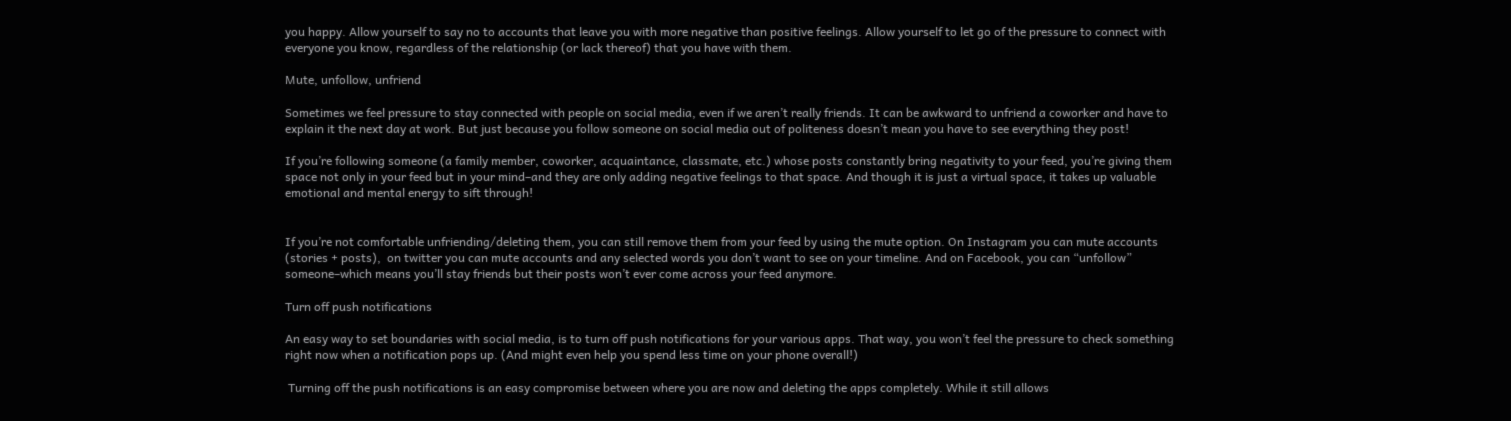you happy. Allow yourself to say no to accounts that leave you with more negative than positive feelings. Allow yourself to let go of the pressure to connect with everyone you know, regardless of the relationship (or lack thereof) that you have with them.

Mute, unfollow, unfriend

Sometimes we feel pressure to stay connected with people on social media, even if we aren’t really friends. It can be awkward to unfriend a coworker and have to explain it the next day at work. But just because you follow someone on social media out of politeness doesn’t mean you have to see everything they post!

If you’re following someone (a family member, coworker, acquaintance, classmate, etc.) whose posts constantly bring negativity to your feed, you’re giving them space not only in your feed but in your mind–and they are only adding negative feelings to that space. And though it is just a virtual space, it takes up valuable emotional and mental energy to sift through!


If you’re not comfortable unfriending/deleting them, you can still remove them from your feed by using the mute option. On Instagram you can mute accounts (stories + posts),  on twitter you can mute accounts and any selected words you don’t want to see on your timeline. And on Facebook, you can “unfollow” someone–which means you’ll stay friends but their posts won’t ever come across your feed anymore.

Turn off push notifications

An easy way to set boundaries with social media, is to turn off push notifications for your various apps. That way, you won’t feel the pressure to check something right now when a notification pops up. (And might even help you spend less time on your phone overall!)

 Turning off the push notifications is an easy compromise between where you are now and deleting the apps completely. While it still allows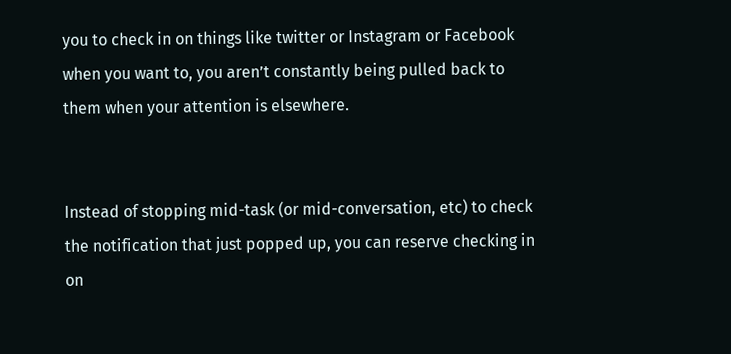you to check in on things like twitter or Instagram or Facebook when you want to, you aren’t constantly being pulled back to them when your attention is elsewhere.


Instead of stopping mid-task (or mid-conversation, etc) to check the notification that just popped up, you can reserve checking in on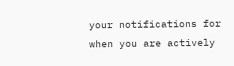your notifications for when you are actively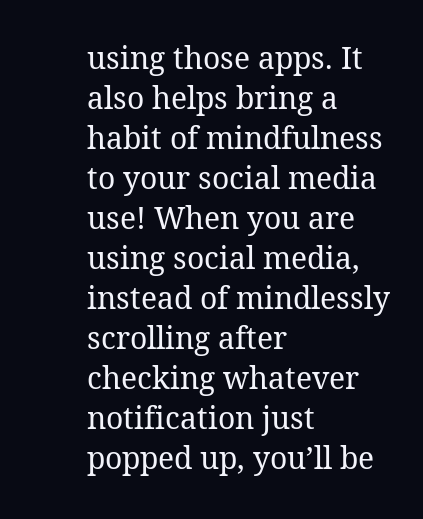using those apps. It also helps bring a habit of mindfulness to your social media use! When you are using social media, instead of mindlessly scrolling after checking whatever notification just popped up, you’ll be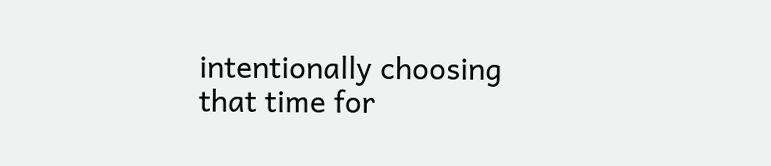intentionally choosing that time for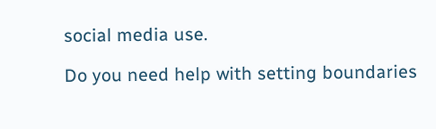social media use.

Do you need help with setting boundaries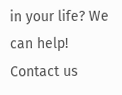in your life? We can help! Contact us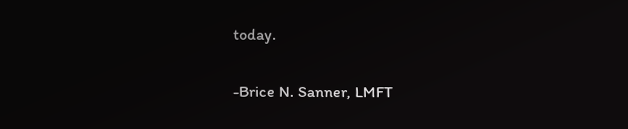today.

-Brice N. Sanner, LMFT